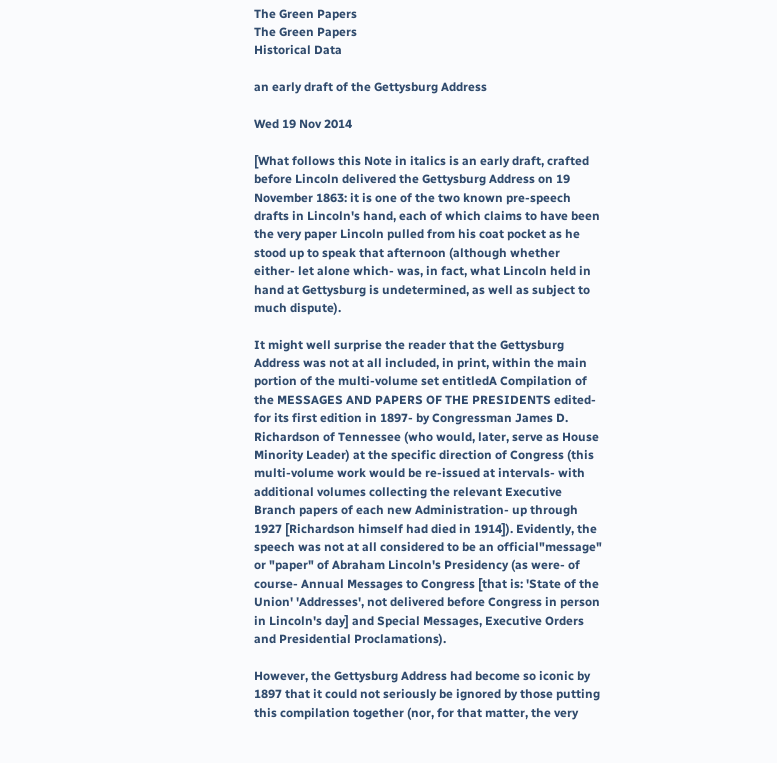The Green Papers
The Green Papers
Historical Data

an early draft of the Gettysburg Address

Wed 19 Nov 2014

[What follows this Note in italics is an early draft, crafted before Lincoln delivered the Gettysburg Address on 19 November 1863: it is one of the two known pre-speech drafts in Lincoln's hand, each of which claims to have been the very paper Lincoln pulled from his coat pocket as he stood up to speak that afternoon (although whether either- let alone which- was, in fact, what Lincoln held in hand at Gettysburg is undetermined, as well as subject to much dispute).

It might well surprise the reader that the Gettysburg Address was not at all included, in print, within the main portion of the multi-volume set entitledA Compilation of the MESSAGES AND PAPERS OF THE PRESIDENTS edited- for its first edition in 1897- by Congressman James D. Richardson of Tennessee (who would, later, serve as House Minority Leader) at the specific direction of Congress (this multi-volume work would be re-issued at intervals- with additional volumes collecting the relevant Executive Branch papers of each new Administration- up through 1927 [Richardson himself had died in 1914]). Evidently, the speech was not at all considered to be an official"message" or "paper" of Abraham Lincoln's Presidency (as were- of course- Annual Messages to Congress [that is: 'State of the Union' 'Addresses', not delivered before Congress in person in Lincoln's day] and Special Messages, Executive Orders and Presidential Proclamations).

However, the Gettysburg Address had become so iconic by 1897 that it could not seriously be ignored by those putting this compilation together (nor, for that matter, the very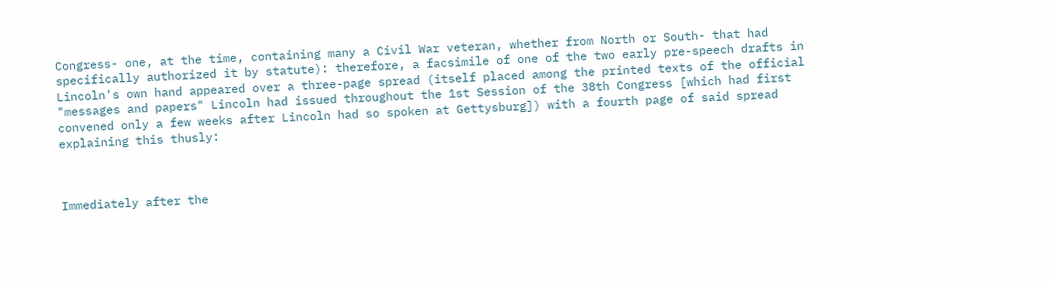Congress- one, at the time, containing many a Civil War veteran, whether from North or South- that had specifically authorized it by statute): therefore, a facsimile of one of the two early pre-speech drafts in Lincoln's own hand appeared over a three-page spread (itself placed among the printed texts of the official "messages and papers" Lincoln had issued throughout the 1st Session of the 38th Congress [which had first convened only a few weeks after Lincoln had so spoken at Gettysburg]) with a fourth page of said spread explaining this thusly:



Immediately after the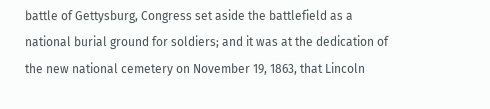battle of Gettysburg, Congress set aside the battlefield as a national burial ground for soldiers; and it was at the dedication of the new national cemetery on November 19, 1863, that Lincoln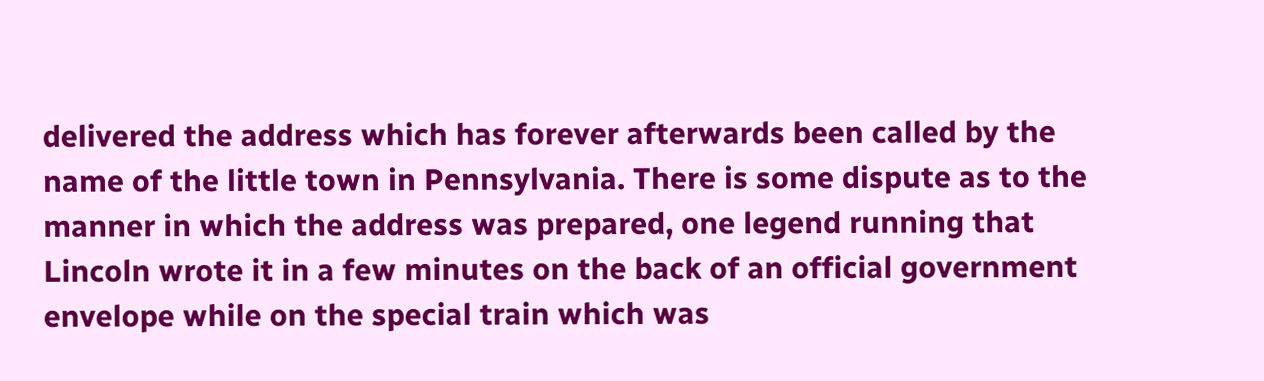delivered the address which has forever afterwards been called by the name of the little town in Pennsylvania. There is some dispute as to the manner in which the address was prepared, one legend running that Lincoln wrote it in a few minutes on the back of an official government envelope while on the special train which was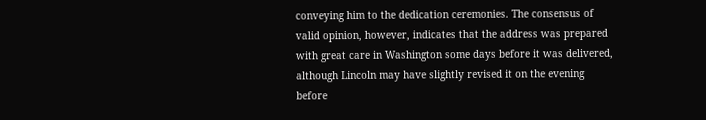conveying him to the dedication ceremonies. The consensus of valid opinion, however, indicates that the address was prepared with great care in Washington some days before it was delivered, although Lincoln may have slightly revised it on the evening before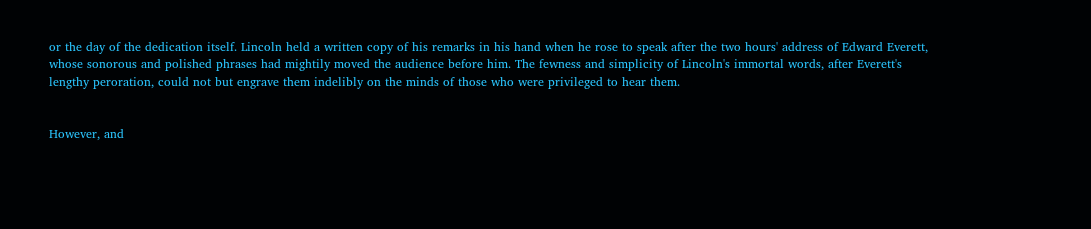or the day of the dedication itself. Lincoln held a written copy of his remarks in his hand when he rose to speak after the two hours' address of Edward Everett, whose sonorous and polished phrases had mightily moved the audience before him. The fewness and simplicity of Lincoln's immortal words, after Everett's lengthy peroration, could not but engrave them indelibly on the minds of those who were privileged to hear them.


However, and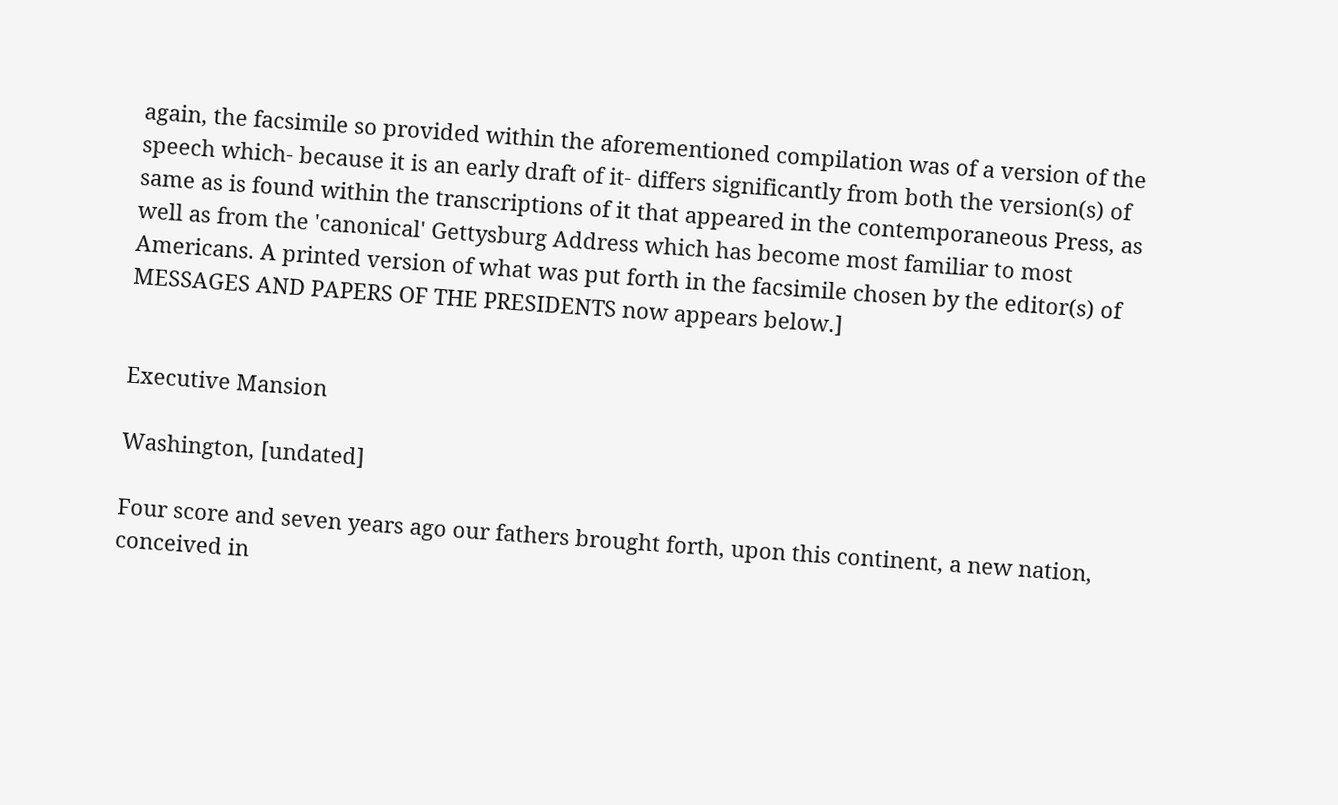again, the facsimile so provided within the aforementioned compilation was of a version of the speech which- because it is an early draft of it- differs significantly from both the version(s) of same as is found within the transcriptions of it that appeared in the contemporaneous Press, as well as from the 'canonical' Gettysburg Address which has become most familiar to most Americans. A printed version of what was put forth in the facsimile chosen by the editor(s) of MESSAGES AND PAPERS OF THE PRESIDENTS now appears below.]


Executive Mansion

Washington, [undated]

Four score and seven years ago our fathers brought forth, upon this continent, a new nation, conceived in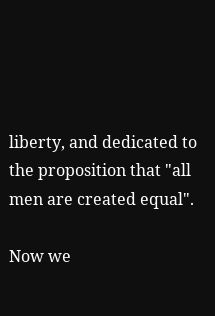liberty, and dedicated to the proposition that "all men are created equal".

Now we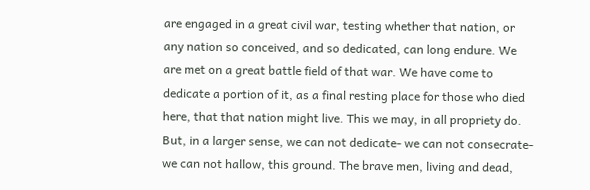are engaged in a great civil war, testing whether that nation, or any nation so conceived, and so dedicated, can long endure. We are met on a great battle field of that war. We have come to dedicate a portion of it, as a final resting place for those who died here, that that nation might live. This we may, in all propriety do. But, in a larger sense, we can not dedicate- we can not consecrate- we can not hallow, this ground. The brave men, living and dead,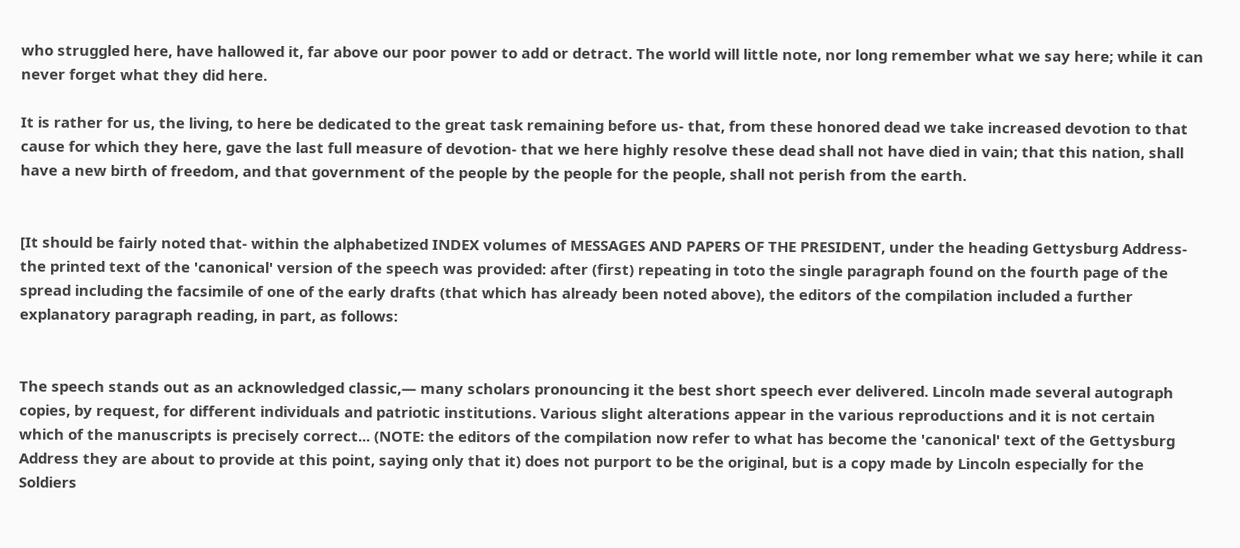who struggled here, have hallowed it, far above our poor power to add or detract. The world will little note, nor long remember what we say here; while it can never forget what they did here.

It is rather for us, the living, to here be dedicated to the great task remaining before us- that, from these honored dead we take increased devotion to that cause for which they here, gave the last full measure of devotion- that we here highly resolve these dead shall not have died in vain; that this nation, shall have a new birth of freedom, and that government of the people by the people for the people, shall not perish from the earth.


[It should be fairly noted that- within the alphabetized INDEX volumes of MESSAGES AND PAPERS OF THE PRESIDENT, under the heading Gettysburg Address- the printed text of the 'canonical' version of the speech was provided: after (first) repeating in toto the single paragraph found on the fourth page of the spread including the facsimile of one of the early drafts (that which has already been noted above), the editors of the compilation included a further explanatory paragraph reading, in part, as follows:


The speech stands out as an acknowledged classic,— many scholars pronouncing it the best short speech ever delivered. Lincoln made several autograph copies, by request, for different individuals and patriotic institutions. Various slight alterations appear in the various reproductions and it is not certain which of the manuscripts is precisely correct... (NOTE: the editors of the compilation now refer to what has become the 'canonical' text of the Gettysburg Address they are about to provide at this point, saying only that it) does not purport to be the original, but is a copy made by Lincoln especially for the Soldiers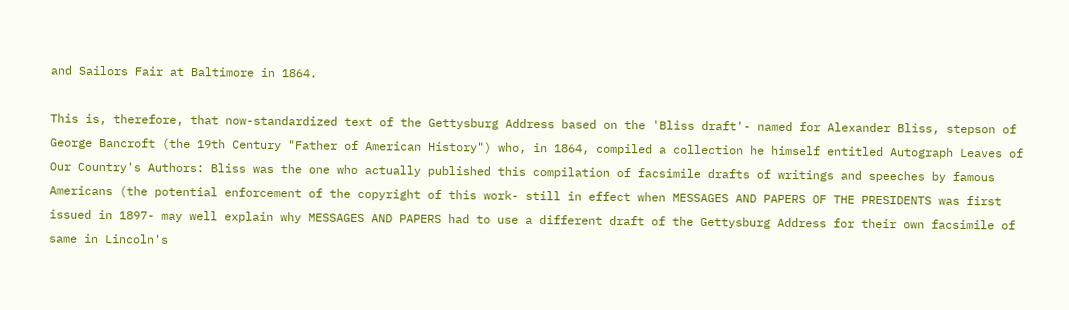and Sailors Fair at Baltimore in 1864.

This is, therefore, that now-standardized text of the Gettysburg Address based on the 'Bliss draft'- named for Alexander Bliss, stepson of George Bancroft (the 19th Century "Father of American History") who, in 1864, compiled a collection he himself entitled Autograph Leaves of Our Country's Authors: Bliss was the one who actually published this compilation of facsimile drafts of writings and speeches by famous Americans (the potential enforcement of the copyright of this work- still in effect when MESSAGES AND PAPERS OF THE PRESIDENTS was first issued in 1897- may well explain why MESSAGES AND PAPERS had to use a different draft of the Gettysburg Address for their own facsimile of same in Lincoln's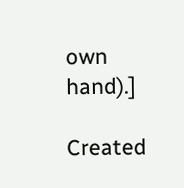own hand).]

Created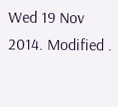Wed 19 Nov 2014. Modified .